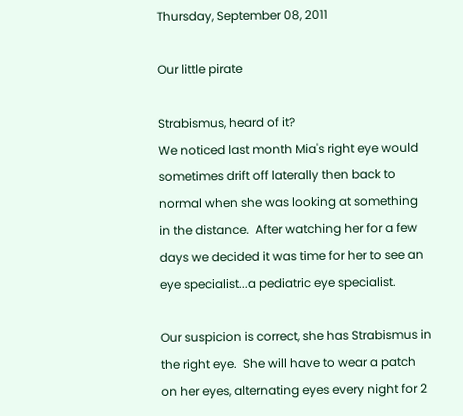Thursday, September 08, 2011

Our little pirate

Strabismus, heard of it?
We noticed last month Mia's right eye would sometimes drift off laterally then back to normal when she was looking at something in the distance.  After watching her for a few days we decided it was time for her to see an eye specialist...a pediatric eye specialist.

Our suspicion is correct, she has Strabismus in the right eye.  She will have to wear a patch on her eyes, alternating eyes every night for 2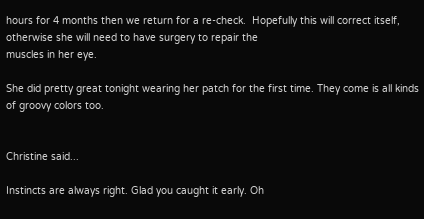hours for 4 months then we return for a re-check.  Hopefully this will correct itself, otherwise she will need to have surgery to repair the
muscles in her eye.

She did pretty great tonight wearing her patch for the first time. They come is all kinds of groovy colors too.


Christine said...

Instincts are always right. Glad you caught it early. Oh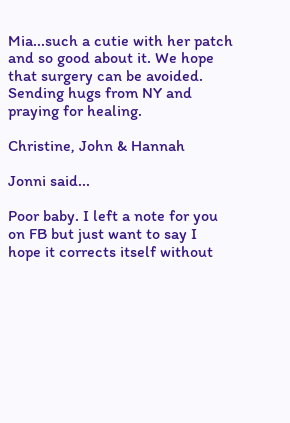Mia...such a cutie with her patch and so good about it. We hope that surgery can be avoided. Sending hugs from NY and praying for healing.

Christine, John & Hannah

Jonni said...

Poor baby. I left a note for you on FB but just want to say I hope it corrects itself without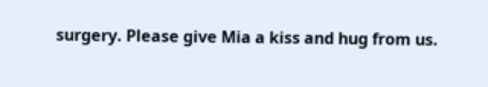surgery. Please give Mia a kiss and hug from us.